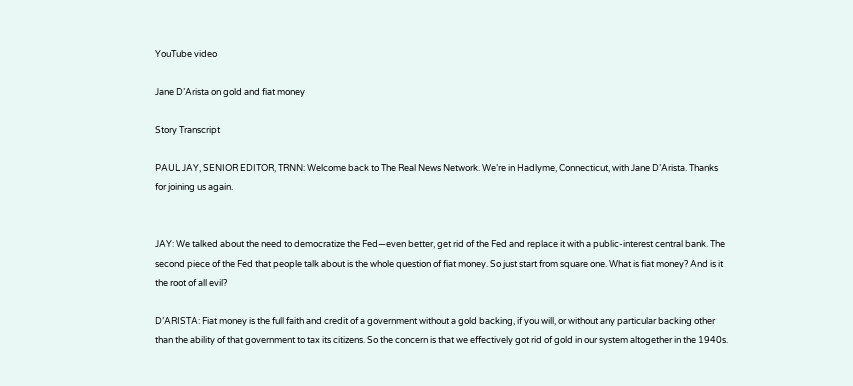YouTube video

Jane D’Arista on gold and fiat money

Story Transcript

PAUL JAY, SENIOR EDITOR, TRNN: Welcome back to The Real News Network. We’re in Hadlyme, Connecticut, with Jane D’Arista. Thanks for joining us again.


JAY: We talked about the need to democratize the Fed—even better, get rid of the Fed and replace it with a public-interest central bank. The second piece of the Fed that people talk about is the whole question of fiat money. So just start from square one. What is fiat money? And is it the root of all evil?

D’ARISTA: Fiat money is the full faith and credit of a government without a gold backing, if you will, or without any particular backing other than the ability of that government to tax its citizens. So the concern is that we effectively got rid of gold in our system altogether in the 1940s.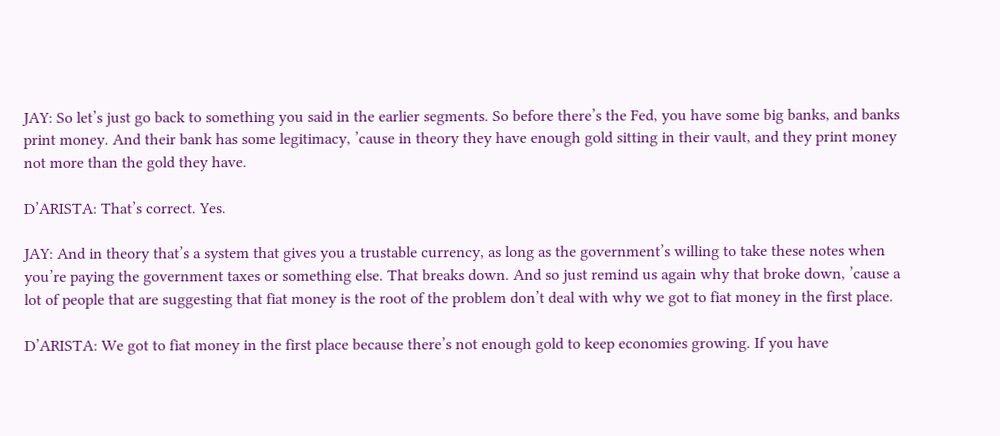JAY: So let’s just go back to something you said in the earlier segments. So before there’s the Fed, you have some big banks, and banks print money. And their bank has some legitimacy, ’cause in theory they have enough gold sitting in their vault, and they print money not more than the gold they have.

D’ARISTA: That’s correct. Yes.

JAY: And in theory that’s a system that gives you a trustable currency, as long as the government’s willing to take these notes when you’re paying the government taxes or something else. That breaks down. And so just remind us again why that broke down, ’cause a lot of people that are suggesting that fiat money is the root of the problem don’t deal with why we got to fiat money in the first place.

D’ARISTA: We got to fiat money in the first place because there’s not enough gold to keep economies growing. If you have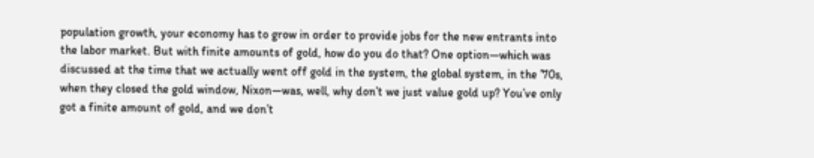population growth, your economy has to grow in order to provide jobs for the new entrants into the labor market. But with finite amounts of gold, how do you do that? One option—which was discussed at the time that we actually went off gold in the system, the global system, in the ’70s, when they closed the gold window, Nixon—was, well, why don’t we just value gold up? You’ve only got a finite amount of gold, and we don’t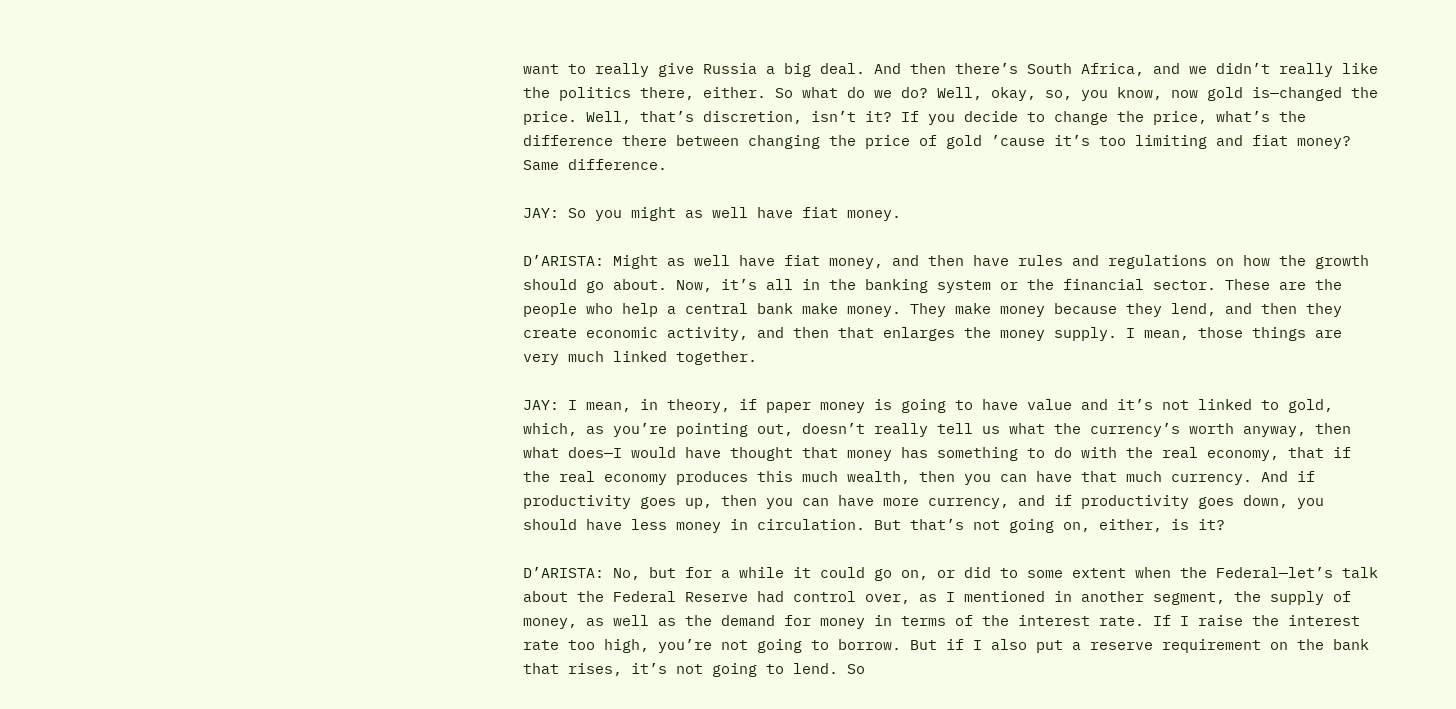want to really give Russia a big deal. And then there’s South Africa, and we didn’t really like the politics there, either. So what do we do? Well, okay, so, you know, now gold is—changed the price. Well, that’s discretion, isn’t it? If you decide to change the price, what’s the difference there between changing the price of gold ’cause it’s too limiting and fiat money? Same difference.

JAY: So you might as well have fiat money.

D’ARISTA: Might as well have fiat money, and then have rules and regulations on how the growth should go about. Now, it’s all in the banking system or the financial sector. These are the people who help a central bank make money. They make money because they lend, and then they create economic activity, and then that enlarges the money supply. I mean, those things are very much linked together.

JAY: I mean, in theory, if paper money is going to have value and it’s not linked to gold, which, as you’re pointing out, doesn’t really tell us what the currency’s worth anyway, then what does—I would have thought that money has something to do with the real economy, that if the real economy produces this much wealth, then you can have that much currency. And if productivity goes up, then you can have more currency, and if productivity goes down, you should have less money in circulation. But that’s not going on, either, is it?

D’ARISTA: No, but for a while it could go on, or did to some extent when the Federal—let’s talk about the Federal Reserve had control over, as I mentioned in another segment, the supply of money, as well as the demand for money in terms of the interest rate. If I raise the interest rate too high, you’re not going to borrow. But if I also put a reserve requirement on the bank that rises, it’s not going to lend. So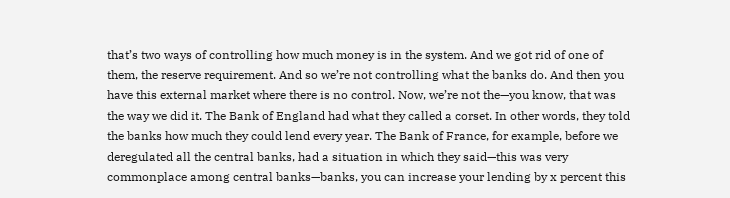that’s two ways of controlling how much money is in the system. And we got rid of one of them, the reserve requirement. And so we’re not controlling what the banks do. And then you have this external market where there is no control. Now, we’re not the—you know, that was the way we did it. The Bank of England had what they called a corset. In other words, they told the banks how much they could lend every year. The Bank of France, for example, before we deregulated all the central banks, had a situation in which they said—this was very commonplace among central banks—banks, you can increase your lending by x percent this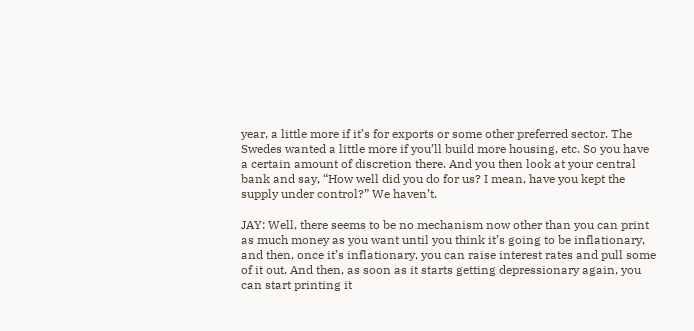year, a little more if it’s for exports or some other preferred sector. The Swedes wanted a little more if you’ll build more housing, etc. So you have a certain amount of discretion there. And you then look at your central bank and say, “How well did you do for us? I mean, have you kept the supply under control?” We haven’t.

JAY: Well, there seems to be no mechanism now other than you can print as much money as you want until you think it’s going to be inflationary, and then, once it’s inflationary, you can raise interest rates and pull some of it out. And then, as soon as it starts getting depressionary again, you can start printing it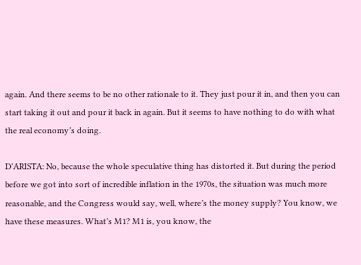again. And there seems to be no other rationale to it. They just pour it in, and then you can start taking it out and pour it back in again. But it seems to have nothing to do with what the real economy’s doing.

D’ARISTA: No, because the whole speculative thing has distorted it. But during the period before we got into sort of incredible inflation in the 1970s, the situation was much more reasonable, and the Congress would say, well, where’s the money supply? You know, we have these measures. What’s M1? M1 is, you know, the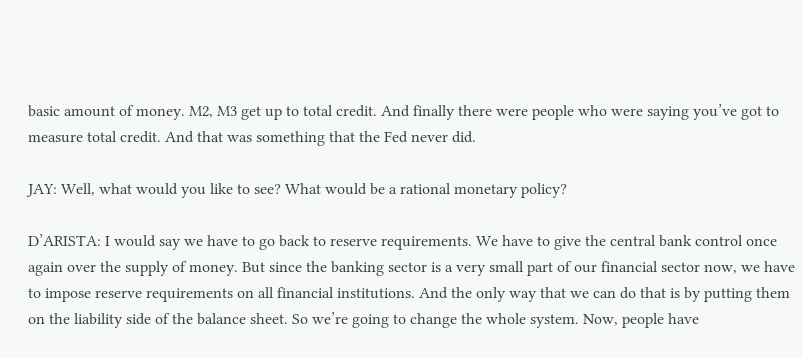basic amount of money. M2, M3 get up to total credit. And finally there were people who were saying you’ve got to measure total credit. And that was something that the Fed never did.

JAY: Well, what would you like to see? What would be a rational monetary policy?

D’ARISTA: I would say we have to go back to reserve requirements. We have to give the central bank control once again over the supply of money. But since the banking sector is a very small part of our financial sector now, we have to impose reserve requirements on all financial institutions. And the only way that we can do that is by putting them on the liability side of the balance sheet. So we’re going to change the whole system. Now, people have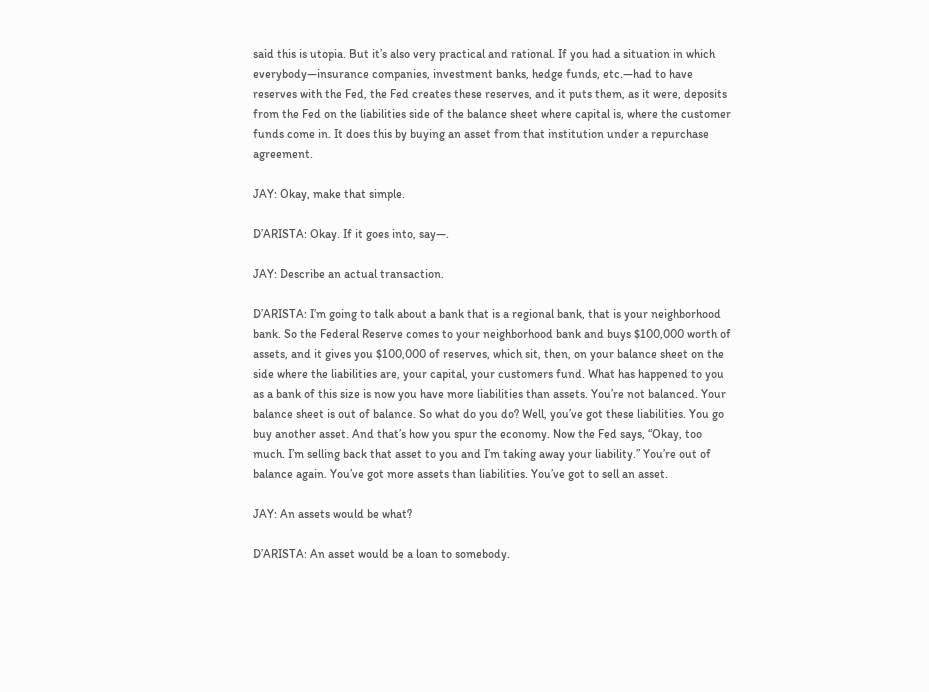said this is utopia. But it’s also very practical and rational. If you had a situation in which everybody—insurance companies, investment banks, hedge funds, etc.—had to have reserves with the Fed, the Fed creates these reserves, and it puts them, as it were, deposits from the Fed on the liabilities side of the balance sheet where capital is, where the customer funds come in. It does this by buying an asset from that institution under a repurchase agreement.

JAY: Okay, make that simple.

D’ARISTA: Okay. If it goes into, say—.

JAY: Describe an actual transaction.

D’ARISTA: I’m going to talk about a bank that is a regional bank, that is your neighborhood bank. So the Federal Reserve comes to your neighborhood bank and buys $100,000 worth of assets, and it gives you $100,000 of reserves, which sit, then, on your balance sheet on the side where the liabilities are, your capital, your customers fund. What has happened to you as a bank of this size is now you have more liabilities than assets. You’re not balanced. Your balance sheet is out of balance. So what do you do? Well, you’ve got these liabilities. You go buy another asset. And that’s how you spur the economy. Now the Fed says, “Okay, too much. I’m selling back that asset to you and I’m taking away your liability.” You’re out of balance again. You’ve got more assets than liabilities. You’ve got to sell an asset.

JAY: An assets would be what?

D’ARISTA: An asset would be a loan to somebody.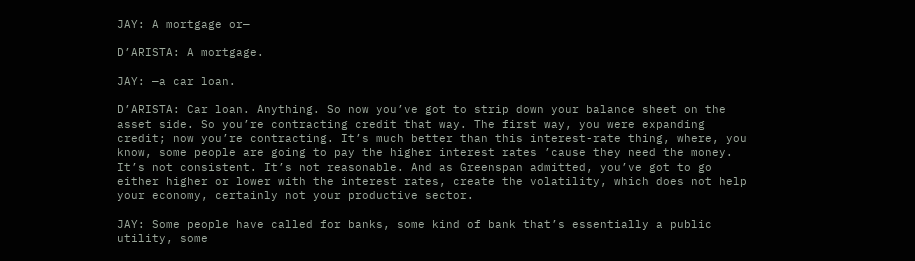JAY: A mortgage or—

D’ARISTA: A mortgage.

JAY: —a car loan.

D’ARISTA: Car loan. Anything. So now you’ve got to strip down your balance sheet on the asset side. So you’re contracting credit that way. The first way, you were expanding credit; now you’re contracting. It’s much better than this interest-rate thing, where, you know, some people are going to pay the higher interest rates ’cause they need the money. It’s not consistent. It’s not reasonable. And as Greenspan admitted, you’ve got to go either higher or lower with the interest rates, create the volatility, which does not help your economy, certainly not your productive sector.

JAY: Some people have called for banks, some kind of bank that’s essentially a public utility, some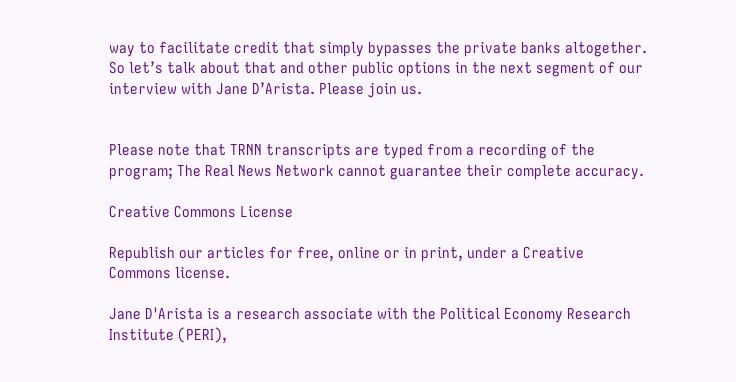way to facilitate credit that simply bypasses the private banks altogether. So let’s talk about that and other public options in the next segment of our interview with Jane D’Arista. Please join us.


Please note that TRNN transcripts are typed from a recording of the program; The Real News Network cannot guarantee their complete accuracy.

Creative Commons License

Republish our articles for free, online or in print, under a Creative Commons license.

Jane D'Arista is a research associate with the Political Economy Research Institute (PERI),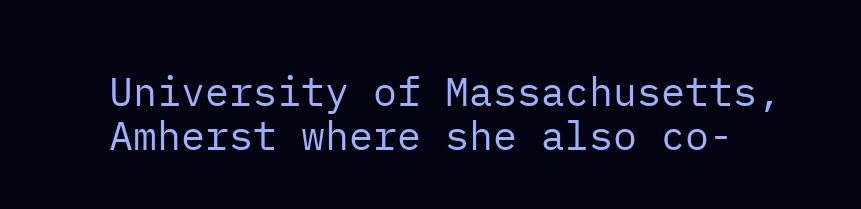University of Massachusetts, Amherst where she also co-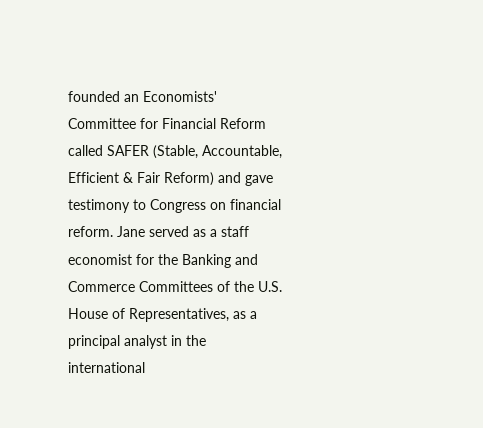founded an Economists' Committee for Financial Reform called SAFER (Stable, Accountable, Efficient & Fair Reform) and gave testimony to Congress on financial reform. Jane served as a staff economist for the Banking and Commerce Committees of the U.S. House of Representatives, as a principal analyst in the international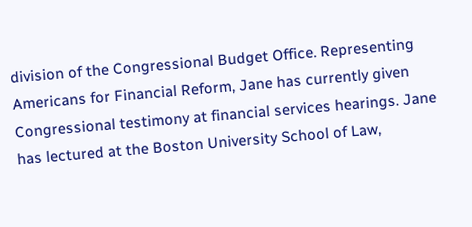division of the Congressional Budget Office. Representing Americans for Financial Reform, Jane has currently given Congressional testimony at financial services hearings. Jane has lectured at the Boston University School of Law,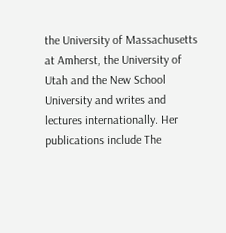the University of Massachusetts at Amherst, the University of Utah and the New School University and writes and lectures internationally. Her publications include The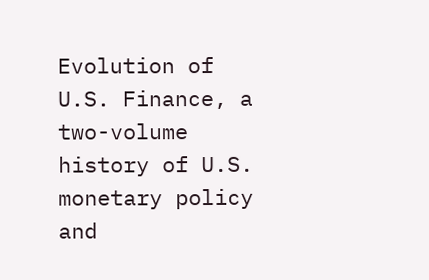Evolution of U.S. Finance, a two-volume history of U.S. monetary policy and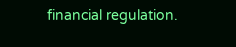financial regulation.